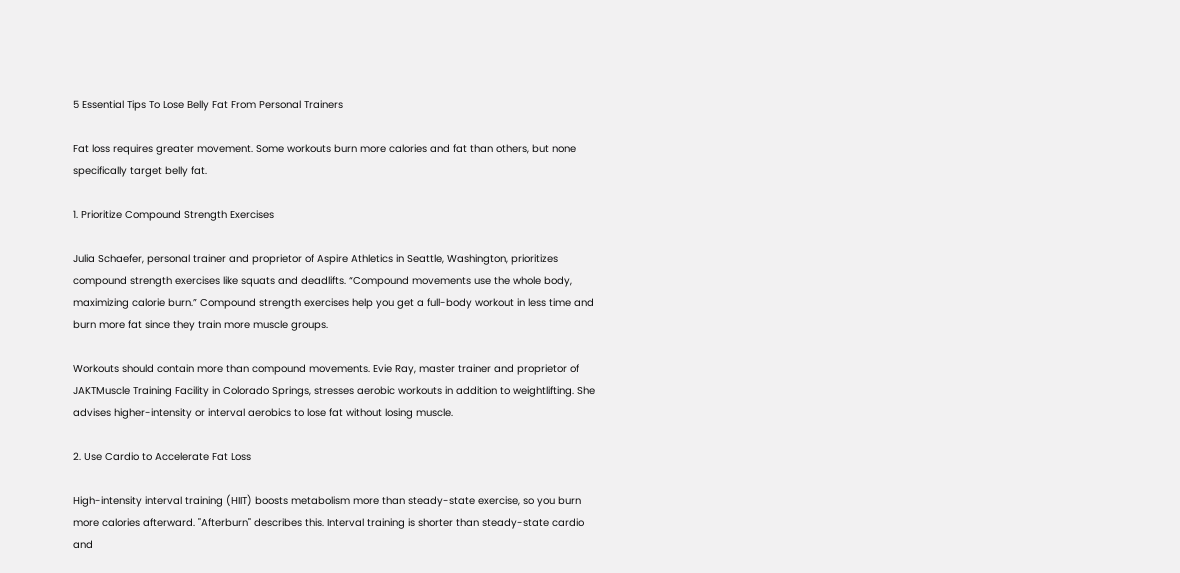5 Essential Tips To Lose Belly Fat From Personal Trainers

Fat loss requires greater movement. Some workouts burn more calories and fat than others, but none specifically target belly fat.

1. Prioritize Compound Strength Exercises

Julia Schaefer, personal trainer and proprietor of Aspire Athletics in Seattle, Washington, prioritizes compound strength exercises like squats and deadlifts. “Compound movements use the whole body, maximizing calorie burn.” Compound strength exercises help you get a full-body workout in less time and burn more fat since they train more muscle groups.

Workouts should contain more than compound movements. Evie Ray, master trainer and proprietor of JAKTMuscle Training Facility in Colorado Springs, stresses aerobic workouts in addition to weightlifting. She advises higher-intensity or interval aerobics to lose fat without losing muscle.

2. Use Cardio to Accelerate Fat Loss

High-intensity interval training (HIIT) boosts metabolism more than steady-state exercise, so you burn more calories afterward. "Afterburn" describes this. Interval training is shorter than steady-state cardio and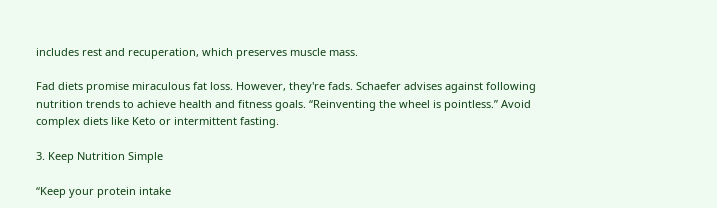includes rest and recuperation, which preserves muscle mass.

Fad diets promise miraculous fat loss. However, they're fads. Schaefer advises against following nutrition trends to achieve health and fitness goals. “Reinventing the wheel is pointless.” Avoid complex diets like Keto or intermittent fasting.

3. Keep Nutrition Simple

“Keep your protein intake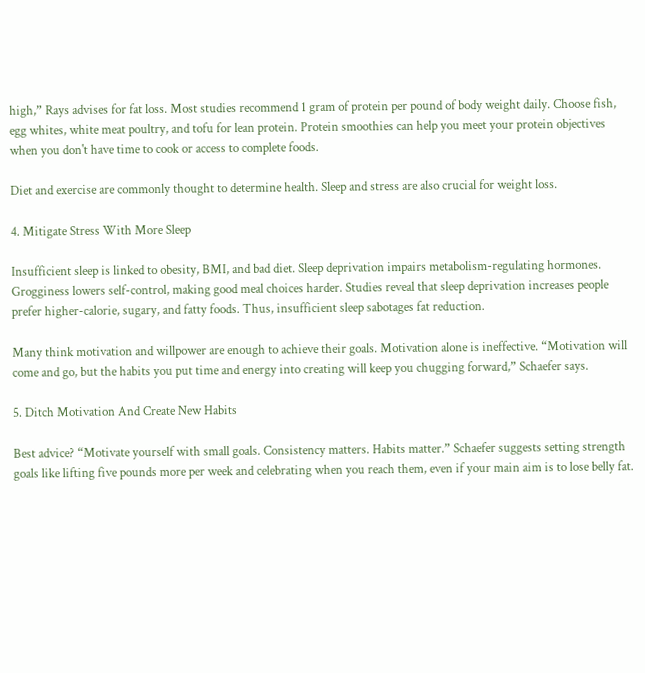high,” Rays advises for fat loss. Most studies recommend 1 gram of protein per pound of body weight daily. Choose fish, egg whites, white meat poultry, and tofu for lean protein. Protein smoothies can help you meet your protein objectives when you don't have time to cook or access to complete foods.

Diet and exercise are commonly thought to determine health. Sleep and stress are also crucial for weight loss.

4. Mitigate Stress With More Sleep

Insufficient sleep is linked to obesity, BMI, and bad diet. Sleep deprivation impairs metabolism-regulating hormones. Grogginess lowers self-control, making good meal choices harder. Studies reveal that sleep deprivation increases people prefer higher-calorie, sugary, and fatty foods. Thus, insufficient sleep sabotages fat reduction.

Many think motivation and willpower are enough to achieve their goals. Motivation alone is ineffective. “Motivation will come and go, but the habits you put time and energy into creating will keep you chugging forward,” Schaefer says.

5. Ditch Motivation And Create New Habits

Best advice? “Motivate yourself with small goals. Consistency matters. Habits matter.” Schaefer suggests setting strength goals like lifting five pounds more per week and celebrating when you reach them, even if your main aim is to lose belly fat.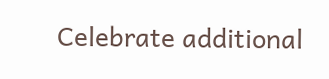Celebrate additional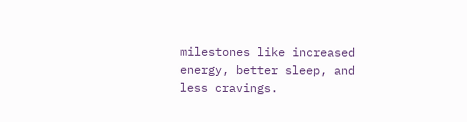milestones like increased energy, better sleep, and less cravings.